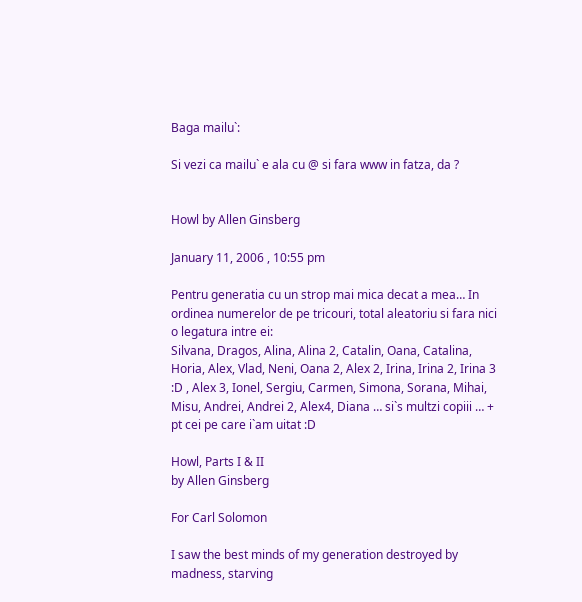Baga mailu`:

Si vezi ca mailu` e ala cu @ si fara www in fatza, da ?


Howl by Allen Ginsberg

January 11, 2006 , 10:55 pm

Pentru generatia cu un strop mai mica decat a mea… In ordinea numerelor de pe tricouri, total aleatoriu si fara nici o legatura intre ei:
Silvana, Dragos, Alina, Alina 2, Catalin, Oana, Catalina, Horia, Alex, Vlad, Neni, Oana 2, Alex 2, Irina, Irina 2, Irina 3 :D , Alex 3, Ionel, Sergiu, Carmen, Simona, Sorana, Mihai, Misu, Andrei, Andrei 2, Alex4, Diana … si`s multzi copiii … + pt cei pe care i`am uitat :D

Howl, Parts I & II
by Allen Ginsberg

For Carl Solomon

I saw the best minds of my generation destroyed by madness, starving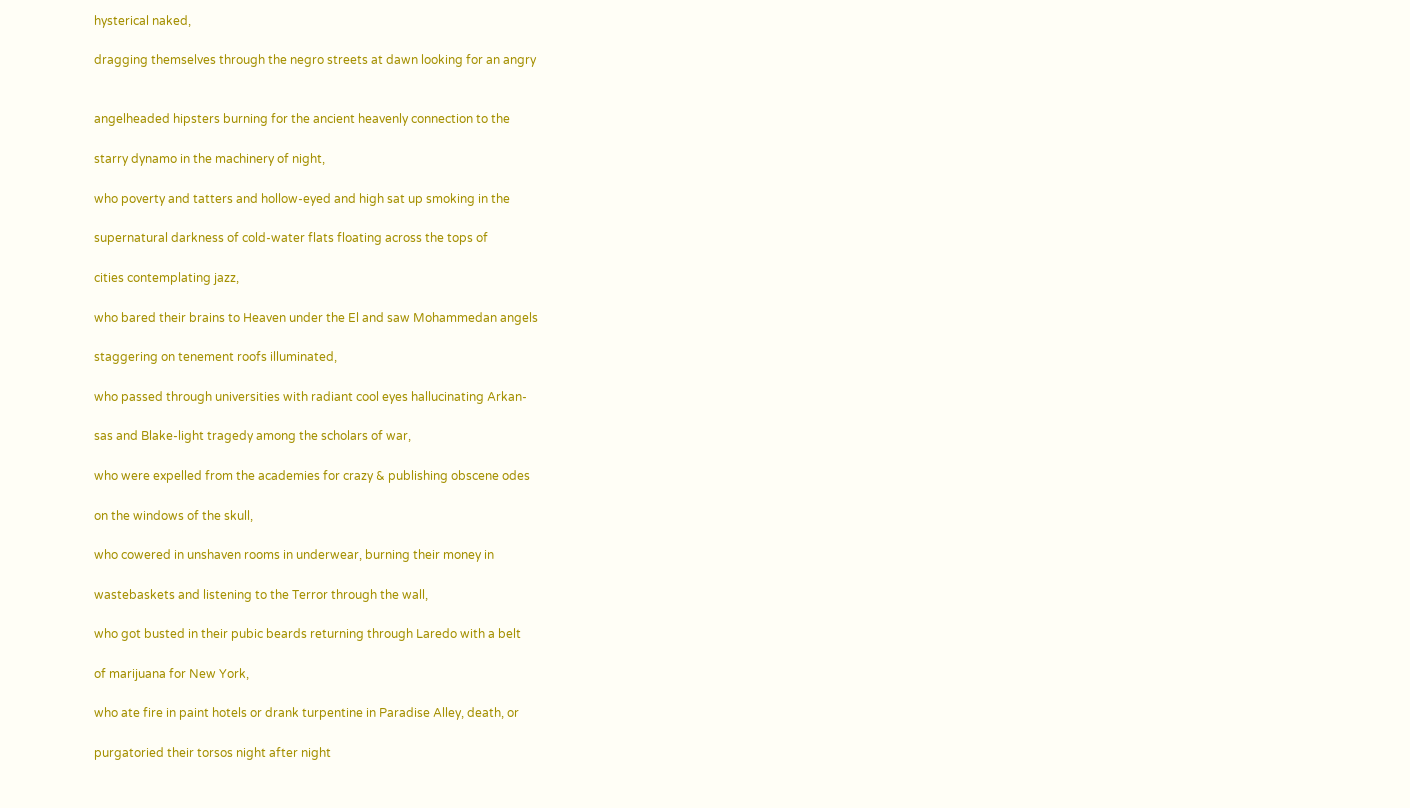hysterical naked,

dragging themselves through the negro streets at dawn looking for an angry


angelheaded hipsters burning for the ancient heavenly connection to the

starry dynamo in the machinery of night,

who poverty and tatters and hollow-eyed and high sat up smoking in the

supernatural darkness of cold-water flats floating across the tops of

cities contemplating jazz,

who bared their brains to Heaven under the El and saw Mohammedan angels

staggering on tenement roofs illuminated,

who passed through universities with radiant cool eyes hallucinating Arkan-

sas and Blake-light tragedy among the scholars of war,

who were expelled from the academies for crazy & publishing obscene odes

on the windows of the skull,

who cowered in unshaven rooms in underwear, burning their money in

wastebaskets and listening to the Terror through the wall,

who got busted in their pubic beards returning through Laredo with a belt

of marijuana for New York,

who ate fire in paint hotels or drank turpentine in Paradise Alley, death, or

purgatoried their torsos night after night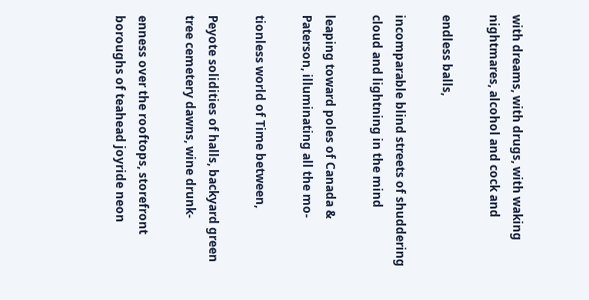with dreams, with drugs, with waking nightmares, alcohol and cock and

endless balls,

incomparable blind streets of shuddering cloud and lightning in the mind

leaping toward poles of Canada & Paterson, illuminating all the mo-

tionless world of Time between,

Peyote solidities of halls, backyard green tree cemetery dawns, wine drunk-

enness over the rooftops, storefront boroughs of teahead joyride neon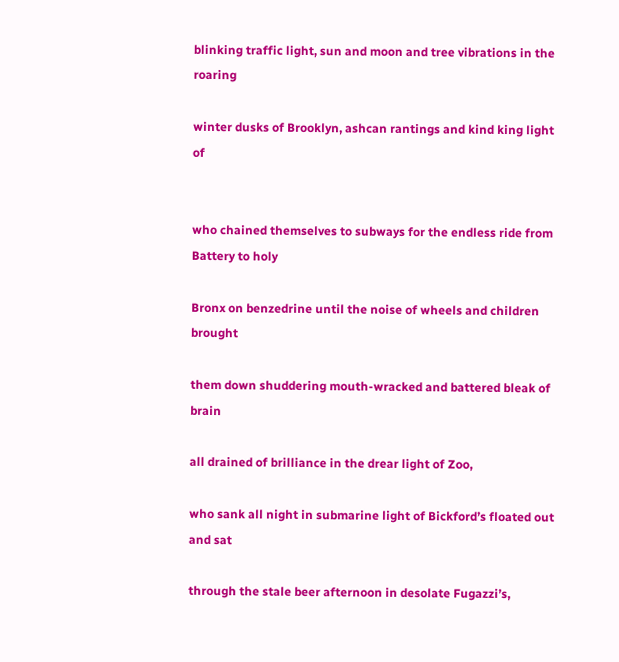blinking traffic light, sun and moon and tree vibrations in the roaring

winter dusks of Brooklyn, ashcan rantings and kind king light of


who chained themselves to subways for the endless ride from Battery to holy

Bronx on benzedrine until the noise of wheels and children brought

them down shuddering mouth-wracked and battered bleak of brain

all drained of brilliance in the drear light of Zoo,

who sank all night in submarine light of Bickford’s floated out and sat

through the stale beer afternoon in desolate Fugazzi’s,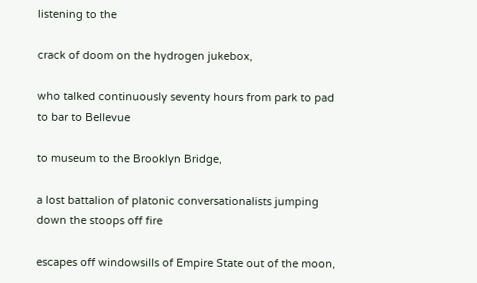listening to the

crack of doom on the hydrogen jukebox,

who talked continuously seventy hours from park to pad to bar to Bellevue

to museum to the Brooklyn Bridge,

a lost battalion of platonic conversationalists jumping down the stoops off fire

escapes off windowsills of Empire State out of the moon,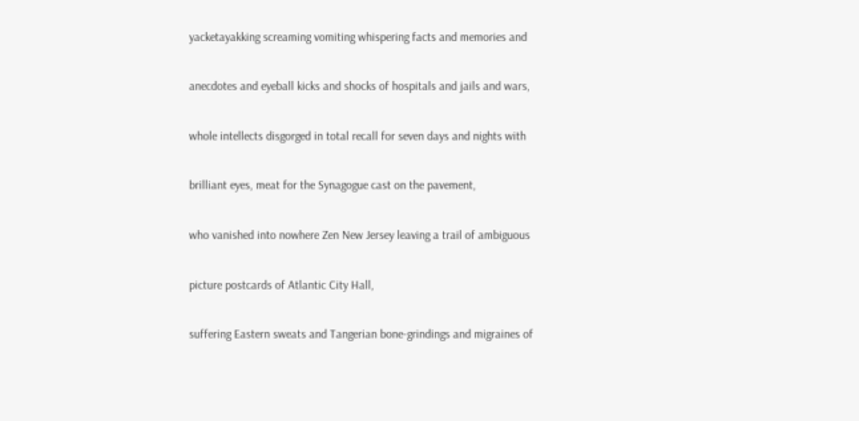yacketayakking screaming vomiting whispering facts and memories and

anecdotes and eyeball kicks and shocks of hospitals and jails and wars,

whole intellects disgorged in total recall for seven days and nights with

brilliant eyes, meat for the Synagogue cast on the pavement,

who vanished into nowhere Zen New Jersey leaving a trail of ambiguous

picture postcards of Atlantic City Hall,

suffering Eastern sweats and Tangerian bone-grindings and migraines of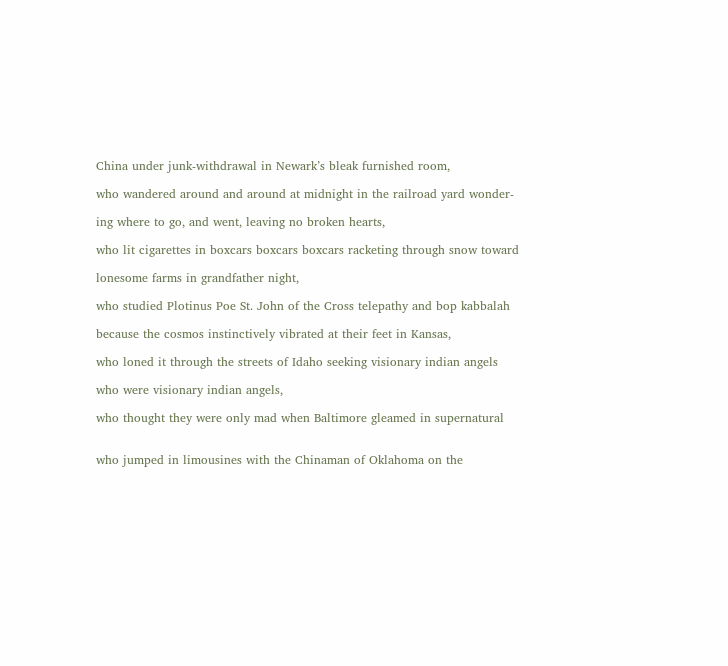China under junk-withdrawal in Newark’s bleak furnished room,

who wandered around and around at midnight in the railroad yard wonder-

ing where to go, and went, leaving no broken hearts,

who lit cigarettes in boxcars boxcars boxcars racketing through snow toward

lonesome farms in grandfather night,

who studied Plotinus Poe St. John of the Cross telepathy and bop kabbalah

because the cosmos instinctively vibrated at their feet in Kansas,

who loned it through the streets of Idaho seeking visionary indian angels

who were visionary indian angels,

who thought they were only mad when Baltimore gleamed in supernatural


who jumped in limousines with the Chinaman of Oklahoma on the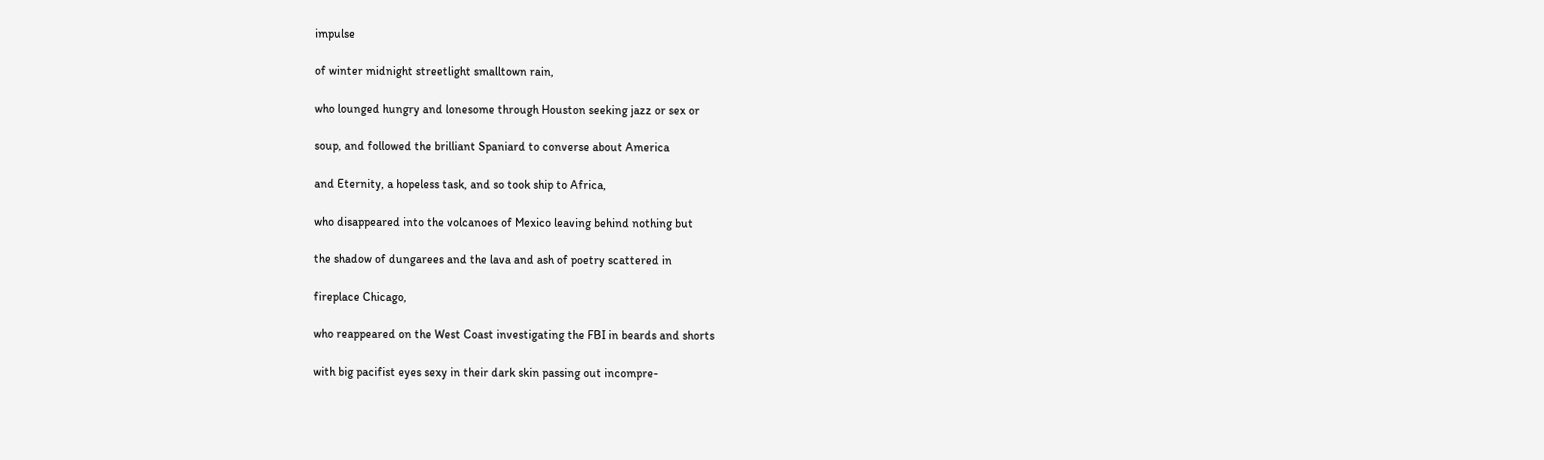impulse

of winter midnight streetlight smalltown rain,

who lounged hungry and lonesome through Houston seeking jazz or sex or

soup, and followed the brilliant Spaniard to converse about America

and Eternity, a hopeless task, and so took ship to Africa,

who disappeared into the volcanoes of Mexico leaving behind nothing but

the shadow of dungarees and the lava and ash of poetry scattered in

fireplace Chicago,

who reappeared on the West Coast investigating the FBI in beards and shorts

with big pacifist eyes sexy in their dark skin passing out incompre-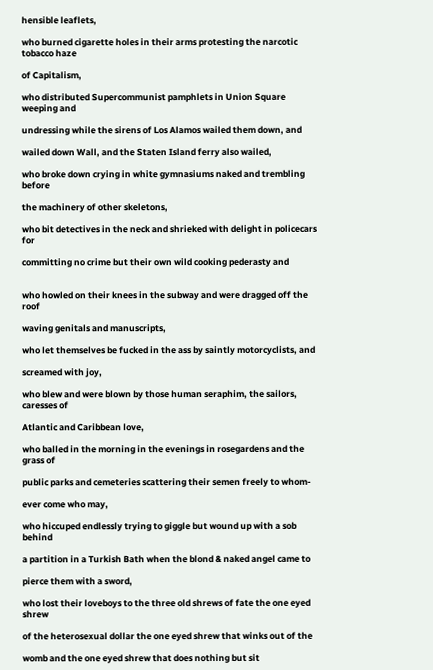hensible leaflets,

who burned cigarette holes in their arms protesting the narcotic tobacco haze

of Capitalism,

who distributed Supercommunist pamphlets in Union Square weeping and

undressing while the sirens of Los Alamos wailed them down, and

wailed down Wall, and the Staten Island ferry also wailed,

who broke down crying in white gymnasiums naked and trembling before

the machinery of other skeletons,

who bit detectives in the neck and shrieked with delight in policecars for

committing no crime but their own wild cooking pederasty and


who howled on their knees in the subway and were dragged off the roof

waving genitals and manuscripts,

who let themselves be fucked in the ass by saintly motorcyclists, and

screamed with joy,

who blew and were blown by those human seraphim, the sailors, caresses of

Atlantic and Caribbean love,

who balled in the morning in the evenings in rosegardens and the grass of

public parks and cemeteries scattering their semen freely to whom-

ever come who may,

who hiccuped endlessly trying to giggle but wound up with a sob behind

a partition in a Turkish Bath when the blond & naked angel came to

pierce them with a sword,

who lost their loveboys to the three old shrews of fate the one eyed shrew

of the heterosexual dollar the one eyed shrew that winks out of the

womb and the one eyed shrew that does nothing but sit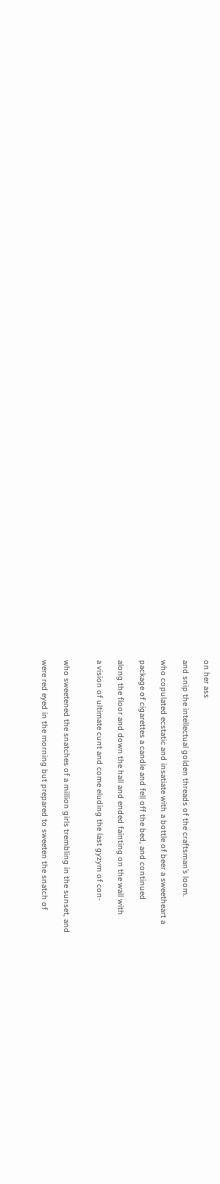on her ass

and snip the intellectual golden threads of the craftsman’s loom.

who copulated ecstatic and insatiate with a bottle of beer a sweetheart a

package of cigarettes a candle and fell off the bed, and continued

along the floor and down the hall and ended fainting on the wall with

a vision of ultimate cunt and come eluding the last gyzym of con-


who sweetened the snatches of a million girls trembling in the sunset, and

were red eyed in the morning but prepared to sweeten the snatch of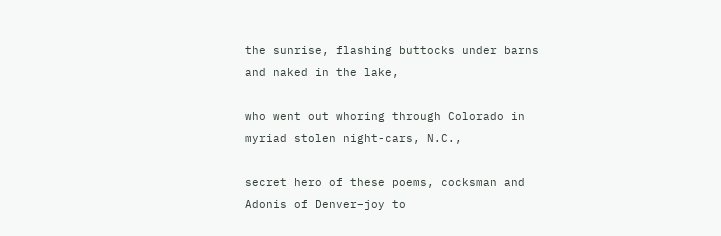the sunrise, flashing buttocks under barns and naked in the lake,

who went out whoring through Colorado in myriad stolen night-cars, N.C.,

secret hero of these poems, cocksman and Adonis of Denver–joy to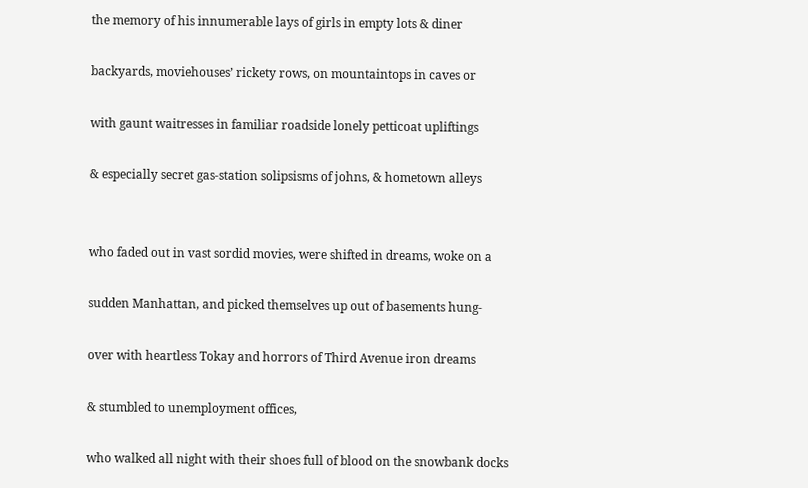the memory of his innumerable lays of girls in empty lots & diner

backyards, moviehouses’ rickety rows, on mountaintops in caves or

with gaunt waitresses in familiar roadside lonely petticoat upliftings

& especially secret gas-station solipsisms of johns, & hometown alleys


who faded out in vast sordid movies, were shifted in dreams, woke on a

sudden Manhattan, and picked themselves up out of basements hung-

over with heartless Tokay and horrors of Third Avenue iron dreams

& stumbled to unemployment offices,

who walked all night with their shoes full of blood on the snowbank docks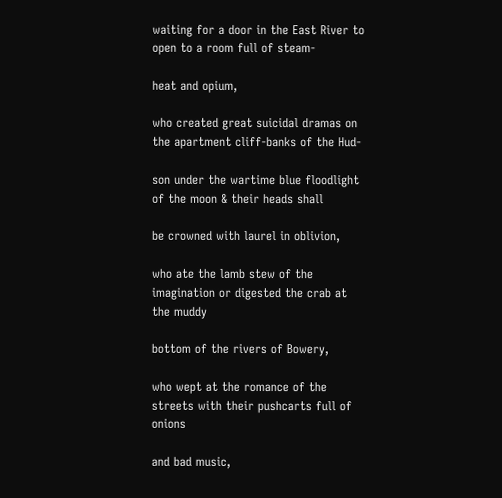waiting for a door in the East River to open to a room full of steam-

heat and opium,

who created great suicidal dramas on the apartment cliff-banks of the Hud-

son under the wartime blue floodlight of the moon & their heads shall

be crowned with laurel in oblivion,

who ate the lamb stew of the imagination or digested the crab at the muddy

bottom of the rivers of Bowery,

who wept at the romance of the streets with their pushcarts full of onions

and bad music,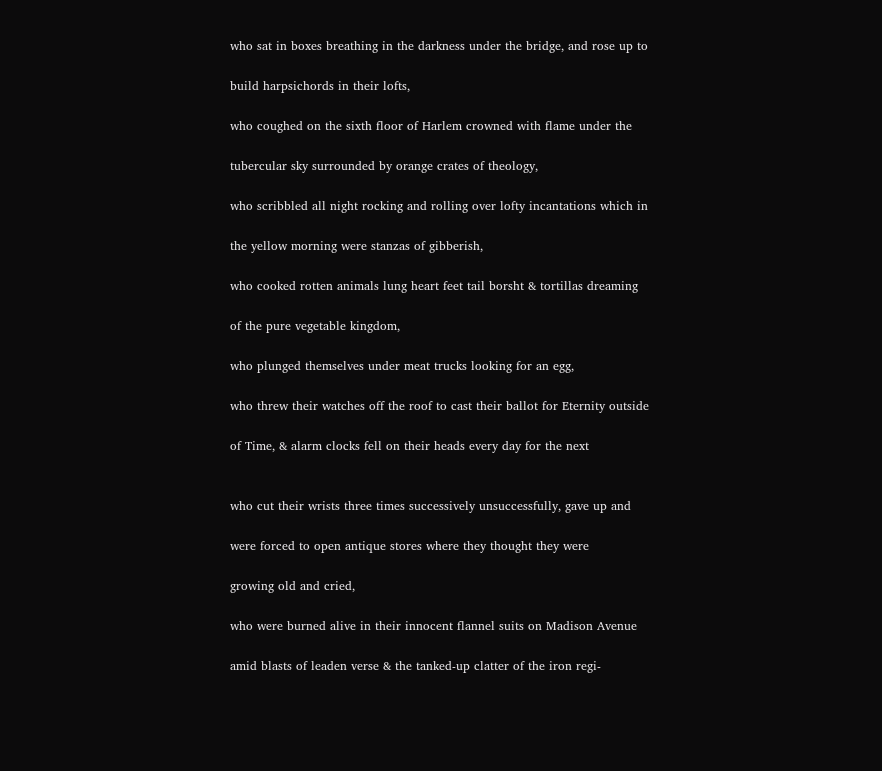who sat in boxes breathing in the darkness under the bridge, and rose up to

build harpsichords in their lofts,

who coughed on the sixth floor of Harlem crowned with flame under the

tubercular sky surrounded by orange crates of theology,

who scribbled all night rocking and rolling over lofty incantations which in

the yellow morning were stanzas of gibberish,

who cooked rotten animals lung heart feet tail borsht & tortillas dreaming

of the pure vegetable kingdom,

who plunged themselves under meat trucks looking for an egg,

who threw their watches off the roof to cast their ballot for Eternity outside

of Time, & alarm clocks fell on their heads every day for the next


who cut their wrists three times successively unsuccessfully, gave up and

were forced to open antique stores where they thought they were

growing old and cried,

who were burned alive in their innocent flannel suits on Madison Avenue

amid blasts of leaden verse & the tanked-up clatter of the iron regi-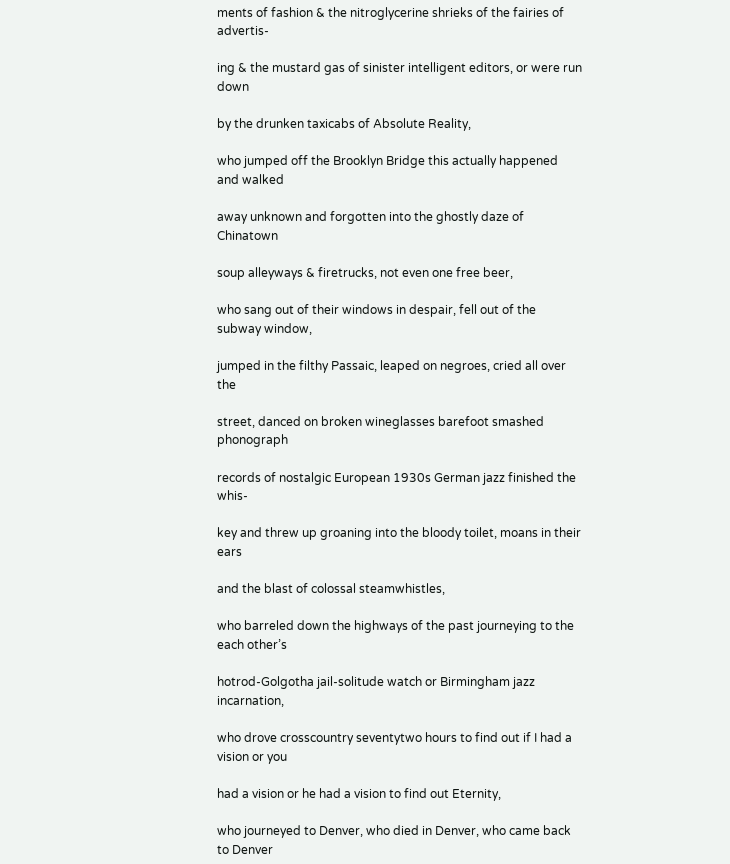ments of fashion & the nitroglycerine shrieks of the fairies of advertis-

ing & the mustard gas of sinister intelligent editors, or were run down

by the drunken taxicabs of Absolute Reality,

who jumped off the Brooklyn Bridge this actually happened and walked

away unknown and forgotten into the ghostly daze of Chinatown

soup alleyways & firetrucks, not even one free beer,

who sang out of their windows in despair, fell out of the subway window,

jumped in the filthy Passaic, leaped on negroes, cried all over the

street, danced on broken wineglasses barefoot smashed phonograph

records of nostalgic European 1930s German jazz finished the whis-

key and threw up groaning into the bloody toilet, moans in their ears

and the blast of colossal steamwhistles,

who barreled down the highways of the past journeying to the each other’s

hotrod-Golgotha jail-solitude watch or Birmingham jazz incarnation,

who drove crosscountry seventytwo hours to find out if I had a vision or you

had a vision or he had a vision to find out Eternity,

who journeyed to Denver, who died in Denver, who came back to Denver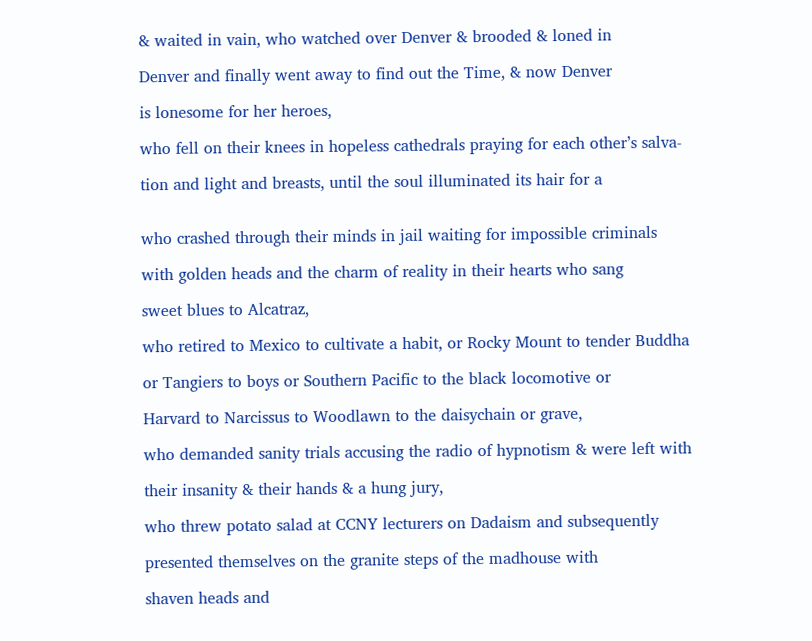& waited in vain, who watched over Denver & brooded & loned in

Denver and finally went away to find out the Time, & now Denver

is lonesome for her heroes,

who fell on their knees in hopeless cathedrals praying for each other’s salva-

tion and light and breasts, until the soul illuminated its hair for a


who crashed through their minds in jail waiting for impossible criminals

with golden heads and the charm of reality in their hearts who sang

sweet blues to Alcatraz,

who retired to Mexico to cultivate a habit, or Rocky Mount to tender Buddha

or Tangiers to boys or Southern Pacific to the black locomotive or

Harvard to Narcissus to Woodlawn to the daisychain or grave,

who demanded sanity trials accusing the radio of hypnotism & were left with

their insanity & their hands & a hung jury,

who threw potato salad at CCNY lecturers on Dadaism and subsequently

presented themselves on the granite steps of the madhouse with

shaven heads and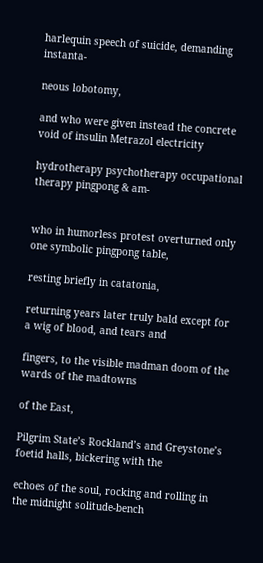harlequin speech of suicide, demanding instanta-

neous lobotomy,

and who were given instead the concrete void of insulin Metrazol electricity

hydrotherapy psychotherapy occupational therapy pingpong & am-


who in humorless protest overturned only one symbolic pingpong table,

resting briefly in catatonia,

returning years later truly bald except for a wig of blood, and tears and

fingers, to the visible madman doom of the wards of the madtowns

of the East,

Pilgrim State’s Rockland’s and Greystone’s foetid halls, bickering with the

echoes of the soul, rocking and rolling in the midnight solitude-bench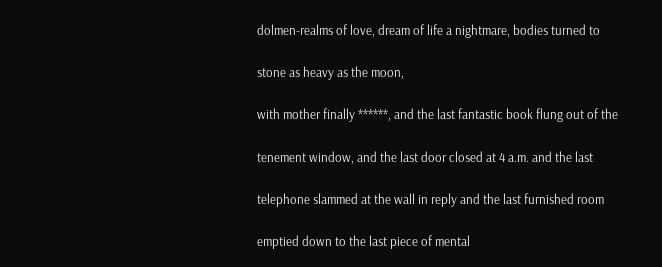dolmen-realms of love, dream of life a nightmare, bodies turned to

stone as heavy as the moon,

with mother finally ******, and the last fantastic book flung out of the

tenement window, and the last door closed at 4 a.m. and the last

telephone slammed at the wall in reply and the last furnished room

emptied down to the last piece of mental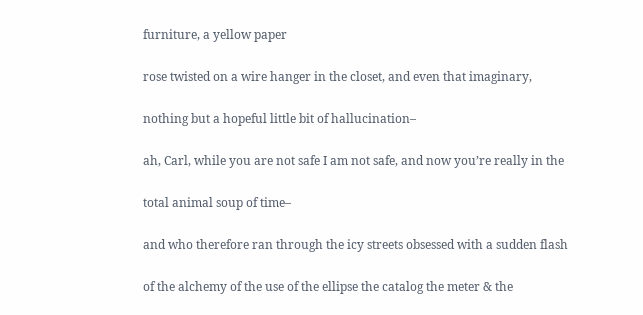furniture, a yellow paper

rose twisted on a wire hanger in the closet, and even that imaginary,

nothing but a hopeful little bit of hallucination–

ah, Carl, while you are not safe I am not safe, and now you’re really in the

total animal soup of time–

and who therefore ran through the icy streets obsessed with a sudden flash

of the alchemy of the use of the ellipse the catalog the meter & the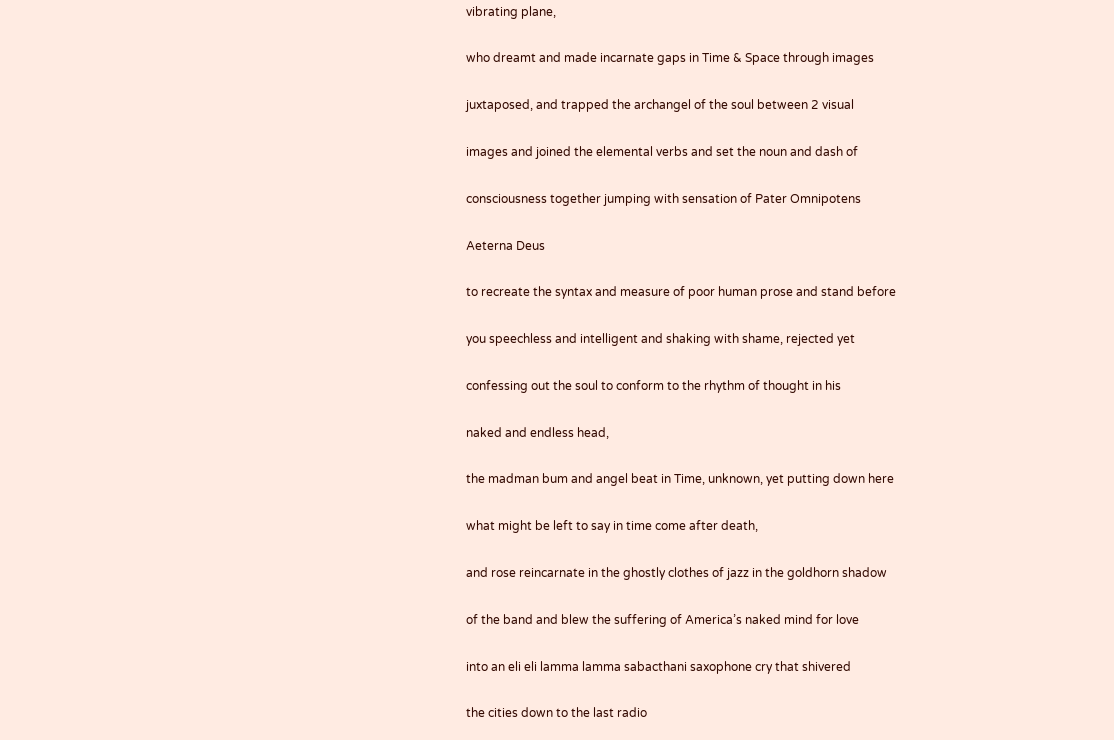vibrating plane,

who dreamt and made incarnate gaps in Time & Space through images

juxtaposed, and trapped the archangel of the soul between 2 visual

images and joined the elemental verbs and set the noun and dash of

consciousness together jumping with sensation of Pater Omnipotens

Aeterna Deus

to recreate the syntax and measure of poor human prose and stand before

you speechless and intelligent and shaking with shame, rejected yet

confessing out the soul to conform to the rhythm of thought in his

naked and endless head,

the madman bum and angel beat in Time, unknown, yet putting down here

what might be left to say in time come after death,

and rose reincarnate in the ghostly clothes of jazz in the goldhorn shadow

of the band and blew the suffering of America’s naked mind for love

into an eli eli lamma lamma sabacthani saxophone cry that shivered

the cities down to the last radio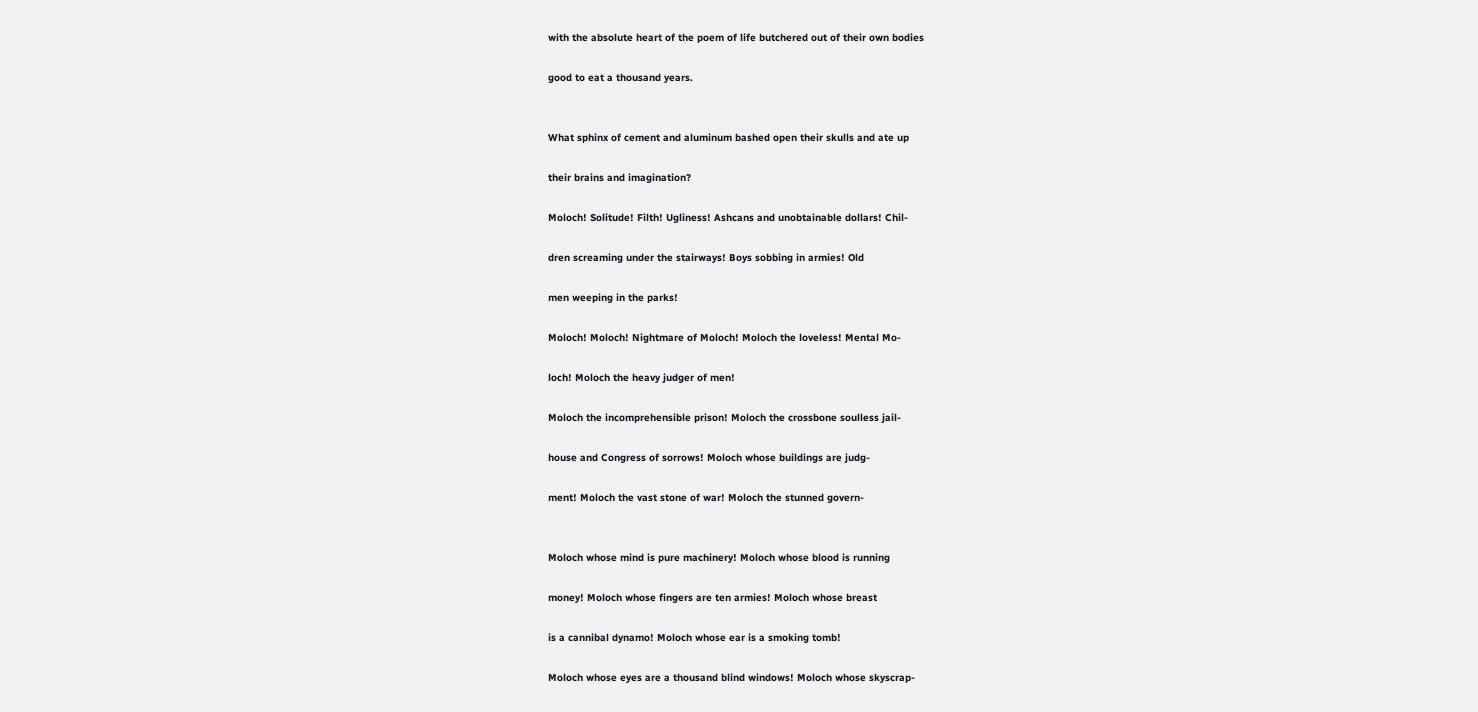with the absolute heart of the poem of life butchered out of their own bodies

good to eat a thousand years.


What sphinx of cement and aluminum bashed open their skulls and ate up

their brains and imagination?

Moloch! Solitude! Filth! Ugliness! Ashcans and unobtainable dollars! Chil-

dren screaming under the stairways! Boys sobbing in armies! Old

men weeping in the parks!

Moloch! Moloch! Nightmare of Moloch! Moloch the loveless! Mental Mo-

loch! Moloch the heavy judger of men!

Moloch the incomprehensible prison! Moloch the crossbone soulless jail-

house and Congress of sorrows! Moloch whose buildings are judg-

ment! Moloch the vast stone of war! Moloch the stunned govern-


Moloch whose mind is pure machinery! Moloch whose blood is running

money! Moloch whose fingers are ten armies! Moloch whose breast

is a cannibal dynamo! Moloch whose ear is a smoking tomb!

Moloch whose eyes are a thousand blind windows! Moloch whose skyscrap-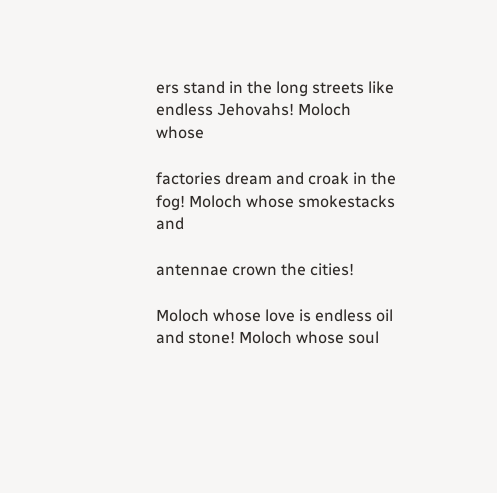ers stand in the long streets like endless Jehovahs! Moloch whose

factories dream and croak in the fog! Moloch whose smokestacks and

antennae crown the cities!

Moloch whose love is endless oil and stone! Moloch whose soul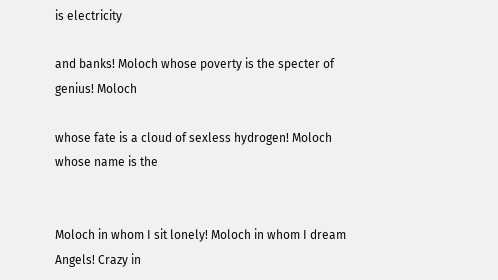is electricity

and banks! Moloch whose poverty is the specter of genius! Moloch

whose fate is a cloud of sexless hydrogen! Moloch whose name is the


Moloch in whom I sit lonely! Moloch in whom I dream Angels! Crazy in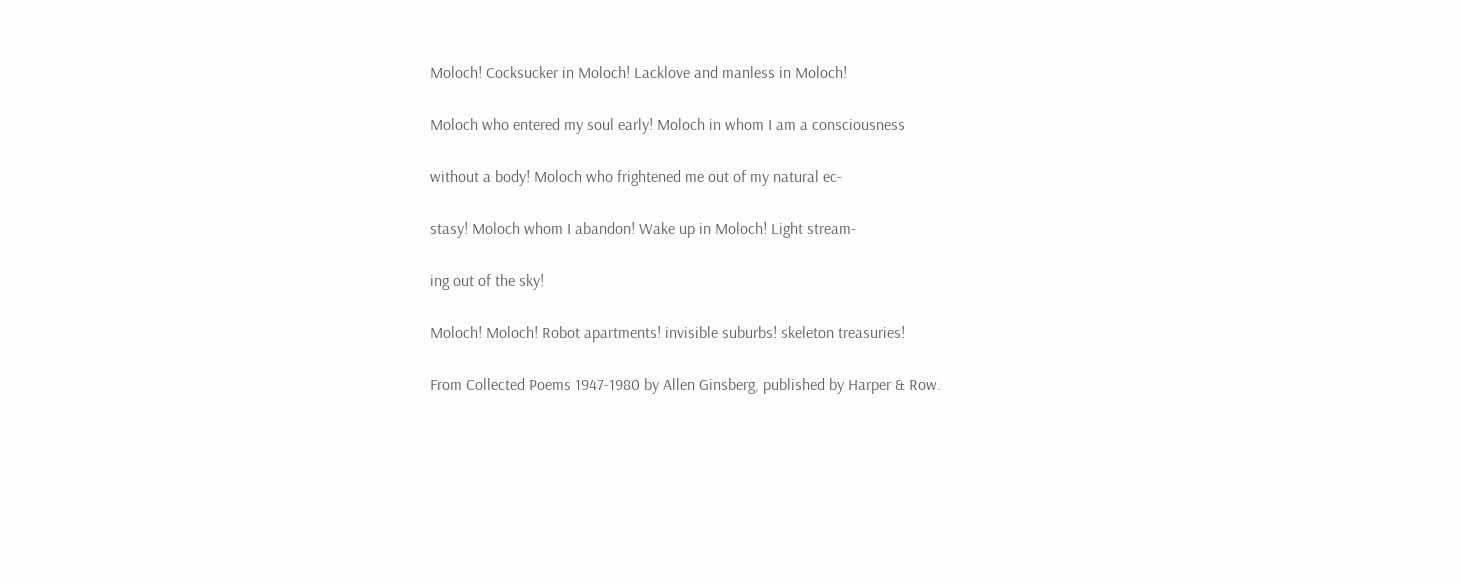Moloch! Cocksucker in Moloch! Lacklove and manless in Moloch!

Moloch who entered my soul early! Moloch in whom I am a consciousness

without a body! Moloch who frightened me out of my natural ec-

stasy! Moloch whom I abandon! Wake up in Moloch! Light stream-

ing out of the sky!

Moloch! Moloch! Robot apartments! invisible suburbs! skeleton treasuries!

From Collected Poems 1947-1980 by Allen Ginsberg, published by Harper & Row.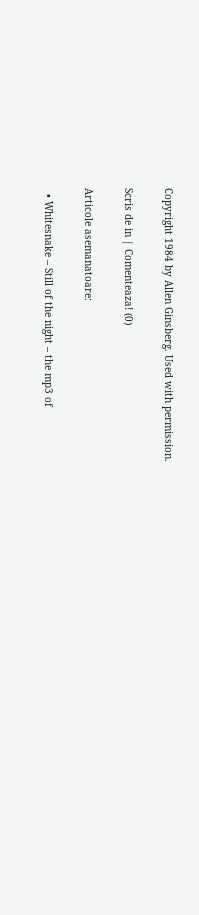Copyright 1984 by Allen Ginsberg. Used with permission.

Scris de in | Comenteaza! (0)

Articole asemanatoare:

  • Whitesnake – Still of the night – the mp3 of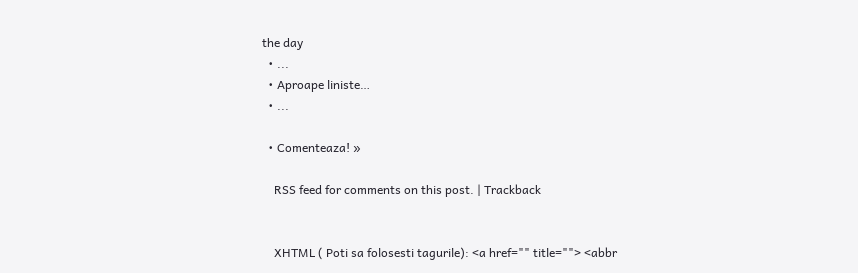the day
  • ...
  • Aproape liniste…
  • ...

  • Comenteaza! »

    RSS feed for comments on this post. | Trackback


    XHTML ( Poti sa folosesti tagurile): <a href="" title=""> <abbr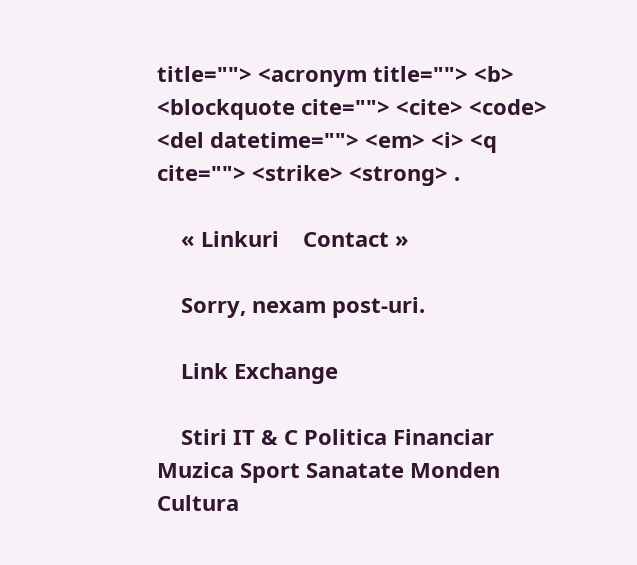title=""> <acronym title=""> <b> <blockquote cite=""> <cite> <code> <del datetime=""> <em> <i> <q cite=""> <strike> <strong> .

    « Linkuri    Contact »

    Sorry, nexam post-uri.

    Link Exchange

    Stiri IT & C Politica Financiar Muzica Sport Sanatate Monden Cultura